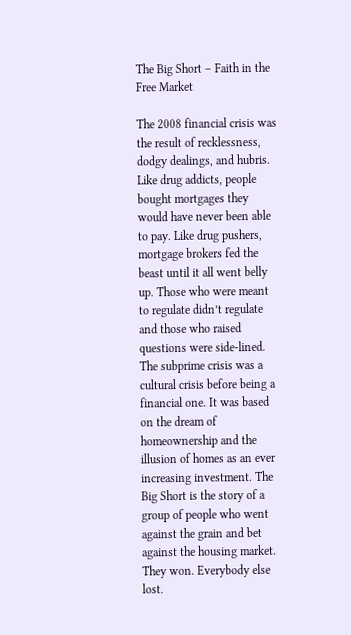The Big Short – Faith in the Free Market

The 2008 financial crisis was the result of recklessness, dodgy dealings, and hubris. Like drug addicts, people bought mortgages they would have never been able to pay. Like drug pushers, mortgage brokers fed the beast until it all went belly up. Those who were meant to regulate didn’t regulate and those who raised questions were side-lined. The subprime crisis was a cultural crisis before being a financial one. It was based on the dream of homeownership and the illusion of homes as an ever increasing investment. The Big Short is the story of a group of people who went against the grain and bet against the housing market. They won. Everybody else lost.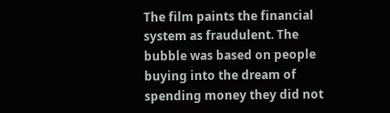The film paints the financial system as fraudulent. The bubble was based on people buying into the dream of spending money they did not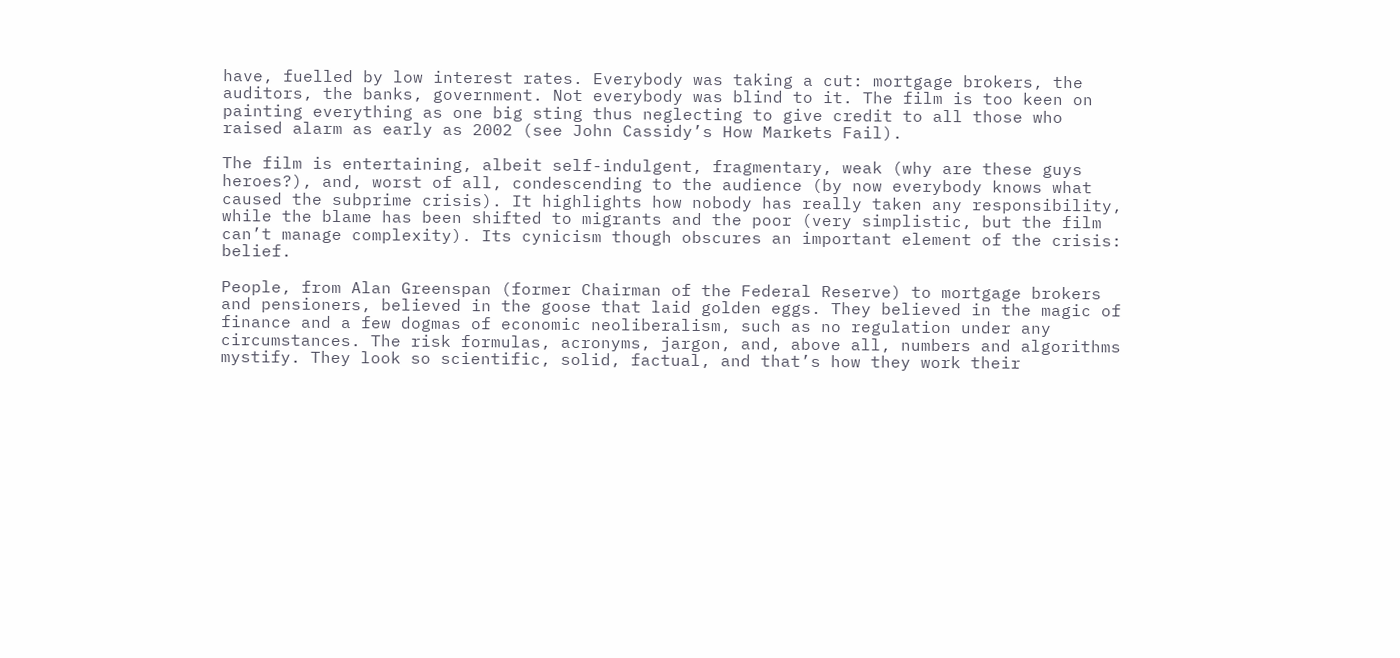have, fuelled by low interest rates. Everybody was taking a cut: mortgage brokers, the auditors, the banks, government. Not everybody was blind to it. The film is too keen on painting everything as one big sting thus neglecting to give credit to all those who raised alarm as early as 2002 (see John Cassidy’s How Markets Fail).

The film is entertaining, albeit self-indulgent, fragmentary, weak (why are these guys heroes?), and, worst of all, condescending to the audience (by now everybody knows what caused the subprime crisis). It highlights how nobody has really taken any responsibility, while the blame has been shifted to migrants and the poor (very simplistic, but the film can’t manage complexity). Its cynicism though obscures an important element of the crisis: belief.

People, from Alan Greenspan (former Chairman of the Federal Reserve) to mortgage brokers and pensioners, believed in the goose that laid golden eggs. They believed in the magic of finance and a few dogmas of economic neoliberalism, such as no regulation under any circumstances. The risk formulas, acronyms, jargon, and, above all, numbers and algorithms mystify. They look so scientific, solid, factual, and that’s how they work their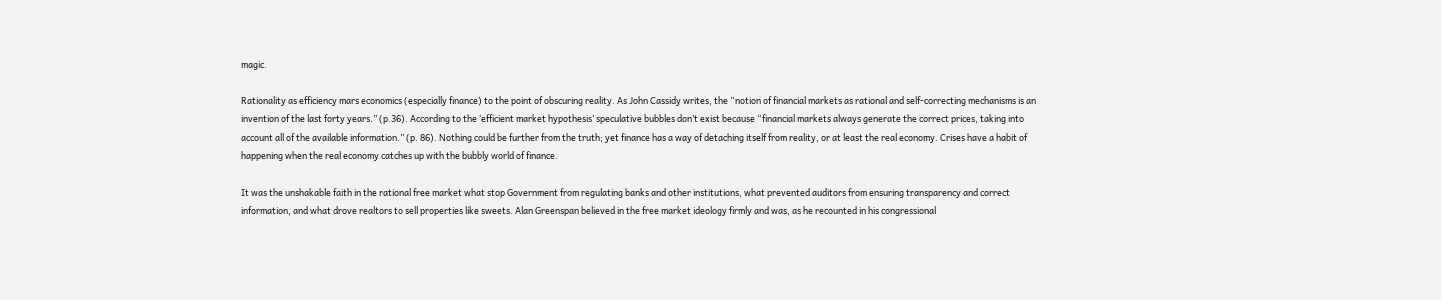magic.

Rationality as efficiency mars economics (especially finance) to the point of obscuring reality. As John Cassidy writes, the “notion of financial markets as rational and self-correcting mechanisms is an invention of the last forty years.” (p.36). According to the ‘efficient market hypothesis’ speculative bubbles don’t exist because “financial markets always generate the correct prices, taking into account all of the available information.” (p. 86). Nothing could be further from the truth; yet finance has a way of detaching itself from reality, or at least the real economy. Crises have a habit of happening when the real economy catches up with the bubbly world of finance.

It was the unshakable faith in the rational free market what stop Government from regulating banks and other institutions, what prevented auditors from ensuring transparency and correct information, and what drove realtors to sell properties like sweets. Alan Greenspan believed in the free market ideology firmly and was, as he recounted in his congressional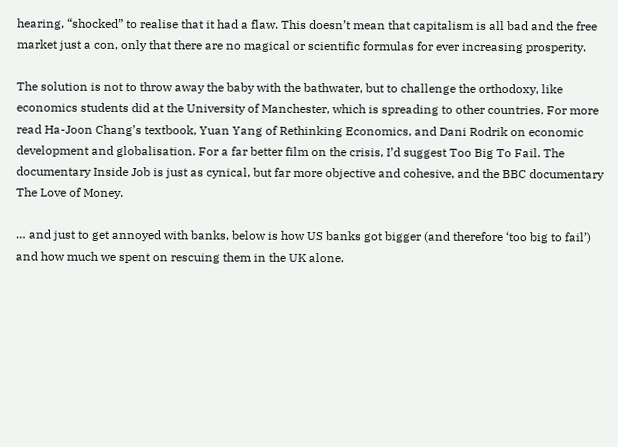hearing, “shocked” to realise that it had a flaw. This doesn’t mean that capitalism is all bad and the free market just a con, only that there are no magical or scientific formulas for ever increasing prosperity.

The solution is not to throw away the baby with the bathwater, but to challenge the orthodoxy, like economics students did at the University of Manchester, which is spreading to other countries. For more read Ha-Joon Chang’s textbook, Yuan Yang of Rethinking Economics, and Dani Rodrik on economic development and globalisation. For a far better film on the crisis, I’d suggest Too Big To Fail. The documentary Inside Job is just as cynical, but far more objective and cohesive, and the BBC documentary The Love of Money.

… and just to get annoyed with banks, below is how US banks got bigger (and therefore ‘too big to fail’) and how much we spent on rescuing them in the UK alone.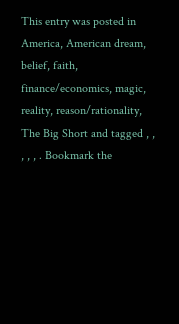This entry was posted in America, American dream, belief, faith, finance/economics, magic, reality, reason/rationality, The Big Short and tagged , , , , , . Bookmark the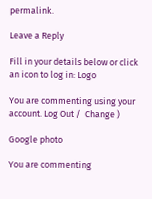permalink.

Leave a Reply

Fill in your details below or click an icon to log in: Logo

You are commenting using your account. Log Out /  Change )

Google photo

You are commenting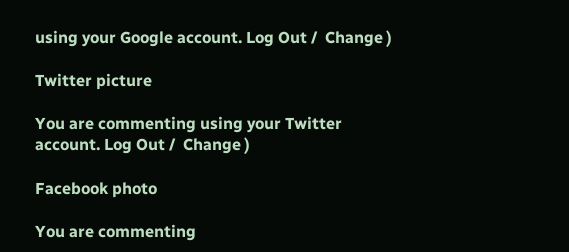using your Google account. Log Out /  Change )

Twitter picture

You are commenting using your Twitter account. Log Out /  Change )

Facebook photo

You are commenting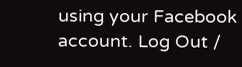using your Facebook account. Log Out /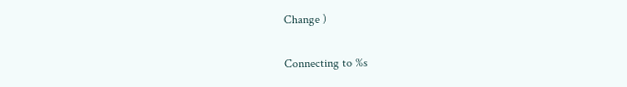Change )

Connecting to %s